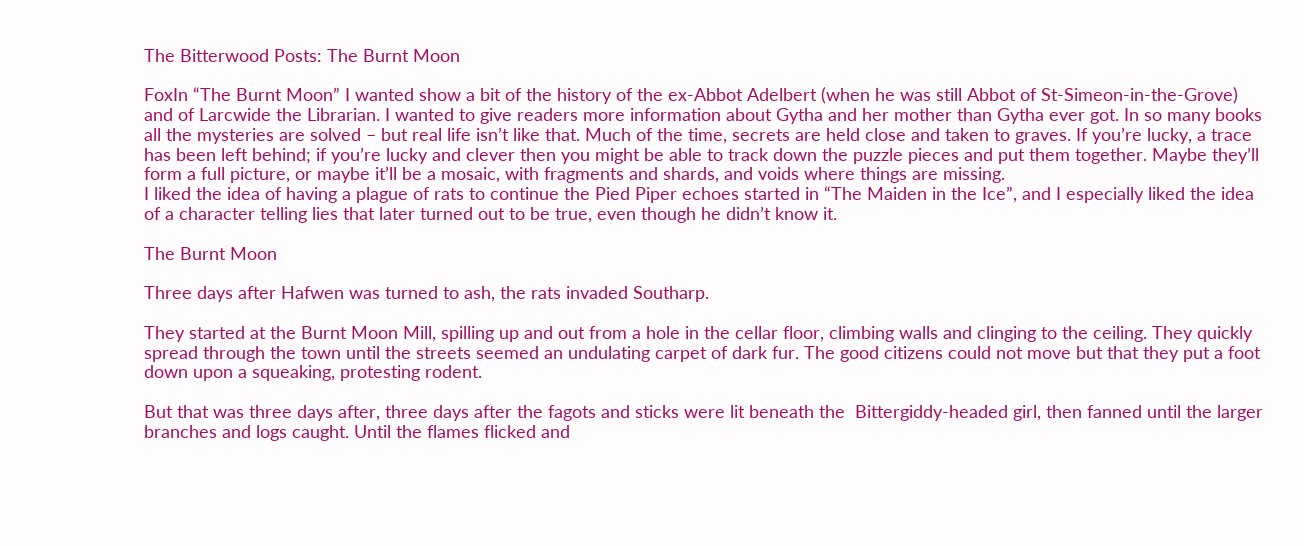The Bitterwood Posts: The Burnt Moon

FoxIn “The Burnt Moon” I wanted show a bit of the history of the ex-Abbot Adelbert (when he was still Abbot of St-Simeon-in-the-Grove) and of Larcwide the Librarian. I wanted to give readers more information about Gytha and her mother than Gytha ever got. In so many books all the mysteries are solved – but real life isn’t like that. Much of the time, secrets are held close and taken to graves. If you’re lucky, a trace has been left behind; if you’re lucky and clever then you might be able to track down the puzzle pieces and put them together. Maybe they’ll form a full picture, or maybe it’ll be a mosaic, with fragments and shards, and voids where things are missing.
I liked the idea of having a plague of rats to continue the Pied Piper echoes started in “The Maiden in the Ice”, and I especially liked the idea of a character telling lies that later turned out to be true, even though he didn’t know it.

The Burnt Moon

Three days after Hafwen was turned to ash, the rats invaded Southarp.

They started at the Burnt Moon Mill, spilling up and out from a hole in the cellar floor, climbing walls and clinging to the ceiling. They quickly spread through the town until the streets seemed an undulating carpet of dark fur. The good citizens could not move but that they put a foot down upon a squeaking, protesting rodent.

But that was three days after, three days after the fagots and sticks were lit beneath the  Bittergiddy-headed girl, then fanned until the larger branches and logs caught. Until the flames flicked and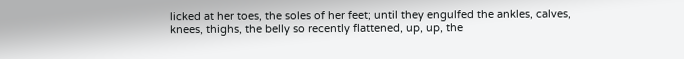licked at her toes, the soles of her feet; until they engulfed the ankles, calves, knees, thighs, the belly so recently flattened, up, up, the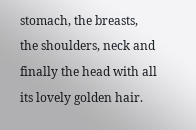stomach, the breasts, the shoulders, neck and finally the head with all its lovely golden hair.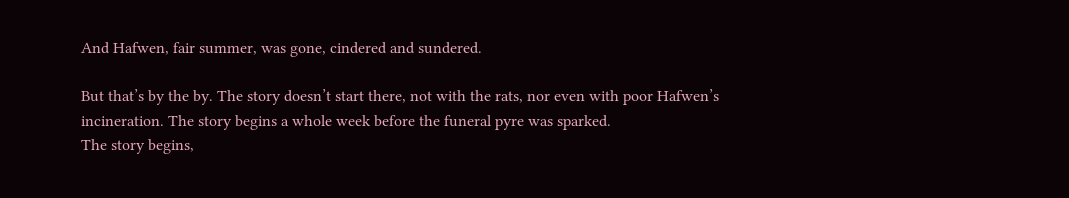And Hafwen, fair summer, was gone, cindered and sundered.

But that’s by the by. The story doesn’t start there, not with the rats, nor even with poor Hafwen’s incineration. The story begins a whole week before the funeral pyre was sparked.
The story begins,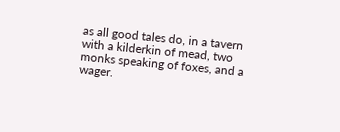as all good tales do, in a tavern with a kilderkin of mead, two monks speaking of foxes, and a wager.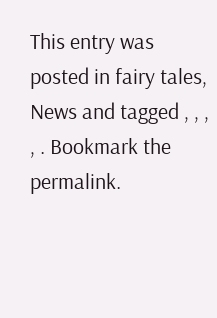This entry was posted in fairy tales, News and tagged , , , , . Bookmark the permalink.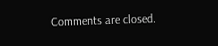Comments are closed.